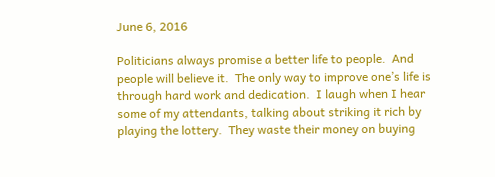June 6, 2016

Politicians always promise a better life to people.  And people will believe it.  The only way to improve one’s life is through hard work and dedication.  I laugh when I hear some of my attendants, talking about striking it rich by playing the lottery.  They waste their money on buying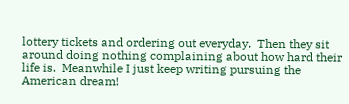lottery tickets and ordering out everyday.  Then they sit around doing nothing complaining about how hard their life is.  Meanwhile I just keep writing pursuing the American dream!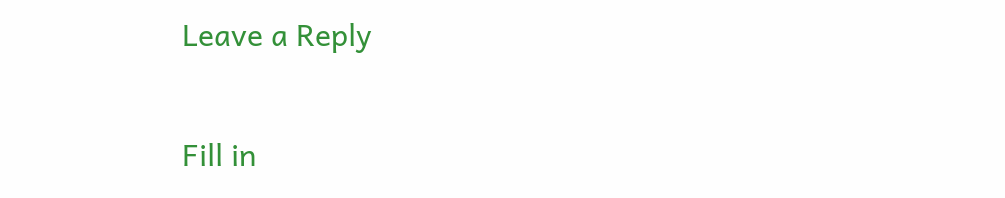Leave a Reply

Fill in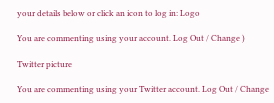your details below or click an icon to log in: Logo

You are commenting using your account. Log Out / Change )

Twitter picture

You are commenting using your Twitter account. Log Out / Change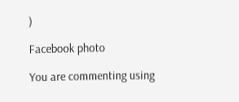)

Facebook photo

You are commenting using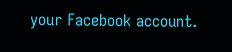your Facebook account.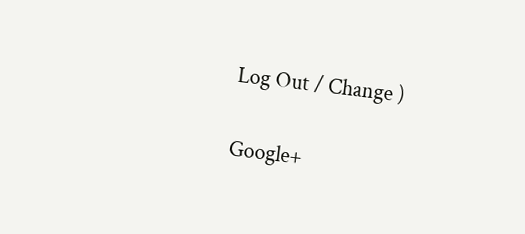Log Out / Change )

Google+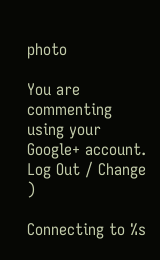photo

You are commenting using your Google+ account. Log Out / Change )

Connecting to %s